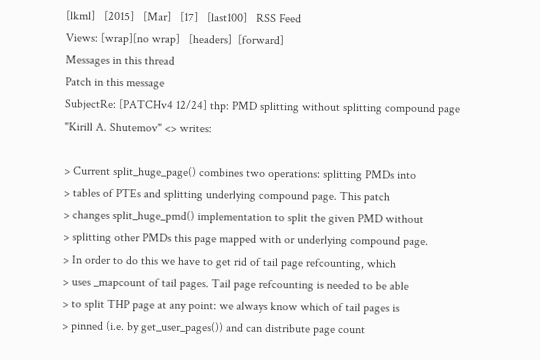[lkml]   [2015]   [Mar]   [17]   [last100]   RSS Feed
Views: [wrap][no wrap]   [headers]  [forward]
Messages in this thread
Patch in this message
SubjectRe: [PATCHv4 12/24] thp: PMD splitting without splitting compound page
"Kirill A. Shutemov" <> writes:

> Current split_huge_page() combines two operations: splitting PMDs into
> tables of PTEs and splitting underlying compound page. This patch
> changes split_huge_pmd() implementation to split the given PMD without
> splitting other PMDs this page mapped with or underlying compound page.
> In order to do this we have to get rid of tail page refcounting, which
> uses _mapcount of tail pages. Tail page refcounting is needed to be able
> to split THP page at any point: we always know which of tail pages is
> pinned (i.e. by get_user_pages()) and can distribute page count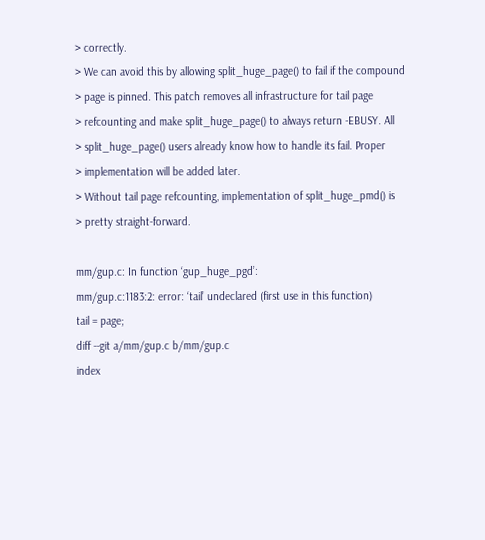> correctly.
> We can avoid this by allowing split_huge_page() to fail if the compound
> page is pinned. This patch removes all infrastructure for tail page
> refcounting and make split_huge_page() to always return -EBUSY. All
> split_huge_page() users already know how to handle its fail. Proper
> implementation will be added later.
> Without tail page refcounting, implementation of split_huge_pmd() is
> pretty straight-forward.

mm/gup.c: In function ‘gup_huge_pgd’:
mm/gup.c:1183:2: error: ‘tail’ undeclared (first use in this function)
tail = page;
diff --git a/mm/gup.c b/mm/gup.c
index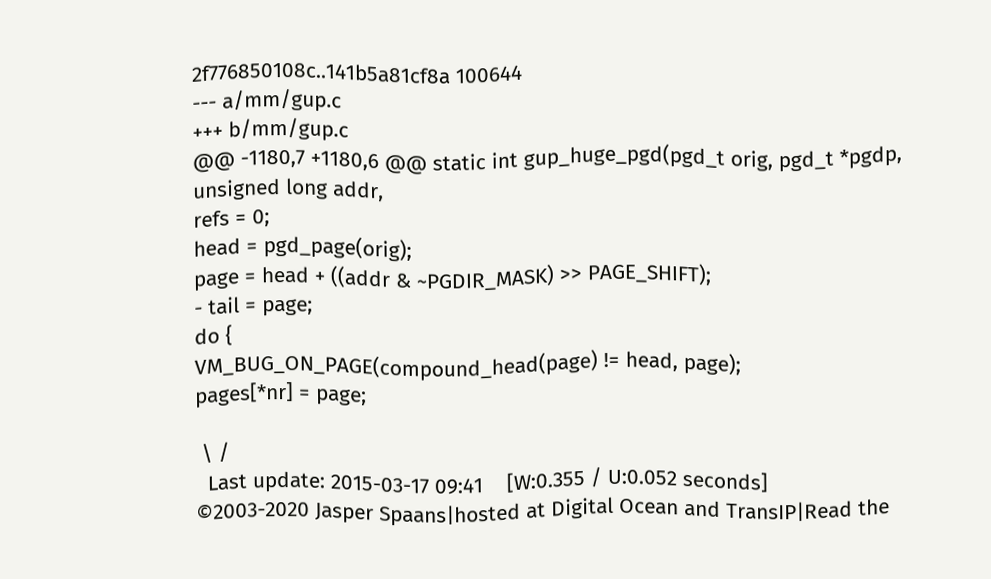2f776850108c..141b5a81cf8a 100644
--- a/mm/gup.c
+++ b/mm/gup.c
@@ -1180,7 +1180,6 @@ static int gup_huge_pgd(pgd_t orig, pgd_t *pgdp, unsigned long addr,
refs = 0;
head = pgd_page(orig);
page = head + ((addr & ~PGDIR_MASK) >> PAGE_SHIFT);
- tail = page;
do {
VM_BUG_ON_PAGE(compound_head(page) != head, page);
pages[*nr] = page;

 \ /
  Last update: 2015-03-17 09:41    [W:0.355 / U:0.052 seconds]
©2003-2020 Jasper Spaans|hosted at Digital Ocean and TransIP|Read the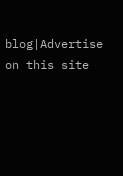blog|Advertise on this site